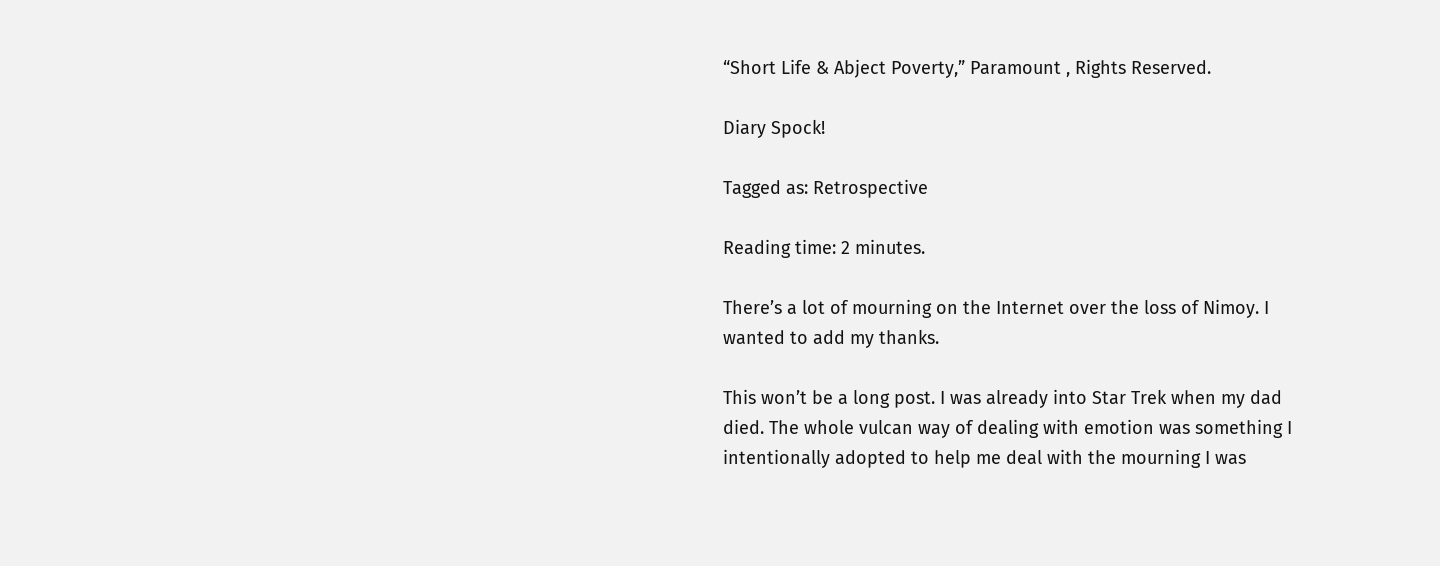“Short Life & Abject Poverty,” Paramount , Rights Reserved.

Diary Spock!

Tagged as: Retrospective

Reading time: 2 minutes.

There’s a lot of mourning on the Internet over the loss of Nimoy. I wanted to add my thanks.

This won’t be a long post. I was already into Star Trek when my dad died. The whole vulcan way of dealing with emotion was something I intentionally adopted to help me deal with the mourning I was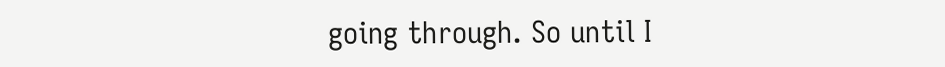going through. So until I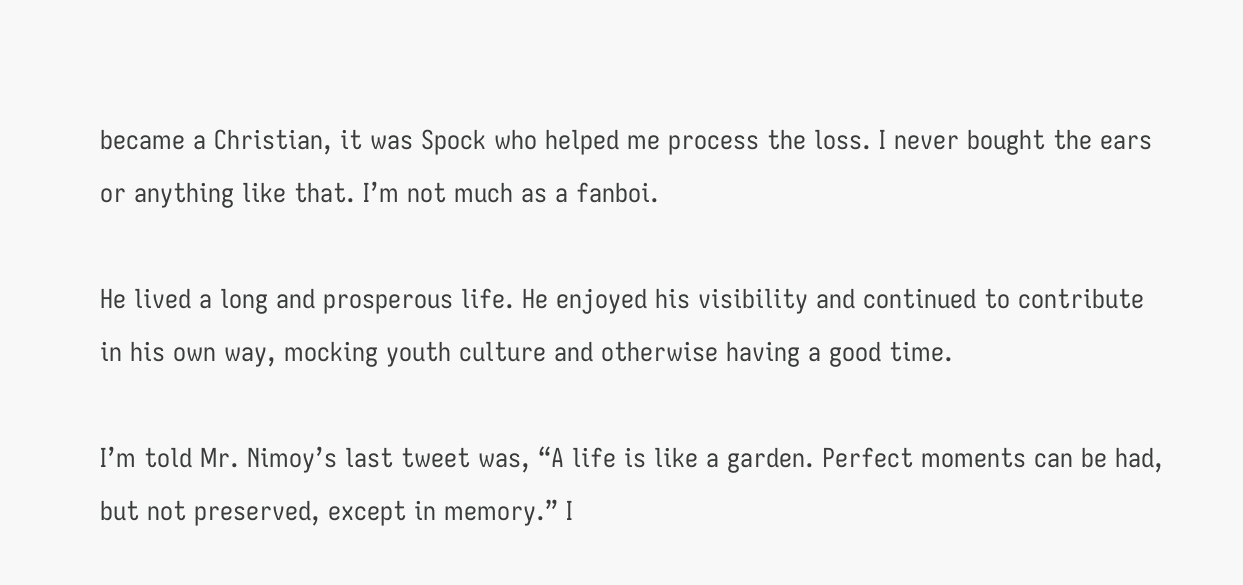became a Christian, it was Spock who helped me process the loss. I never bought the ears or anything like that. I’m not much as a fanboi.

He lived a long and prosperous life. He enjoyed his visibility and continued to contribute in his own way, mocking youth culture and otherwise having a good time.

I’m told Mr. Nimoy’s last tweet was, “A life is like a garden. Perfect moments can be had, but not preserved, except in memory.” I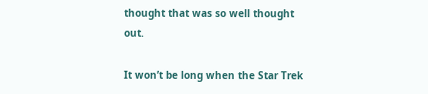thought that was so well thought out.

It won’t be long when the Star Trek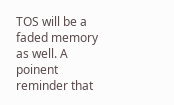TOS will be a faded memory as well. A poinent reminder that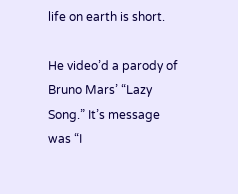life on earth is short.

He video’d a parody of Bruno Mars’ “Lazy Song.” It’s message was “I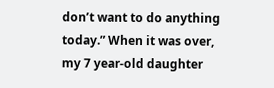don’t want to do anything today.” When it was over, my 7 year-old daughter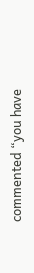commented “you have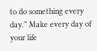to do something every day.” Make every day of your life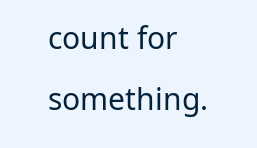count for something.